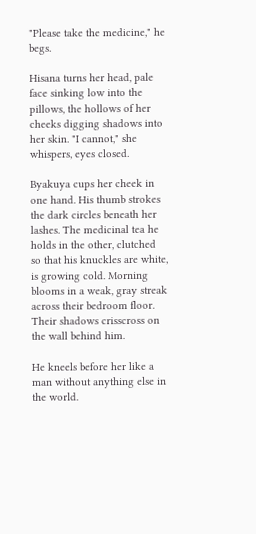"Please take the medicine," he begs.

Hisana turns her head, pale face sinking low into the pillows, the hollows of her cheeks digging shadows into her skin. "I cannot," she whispers, eyes closed.

Byakuya cups her cheek in one hand. His thumb strokes the dark circles beneath her lashes. The medicinal tea he holds in the other, clutched so that his knuckles are white, is growing cold. Morning blooms in a weak, gray streak across their bedroom floor. Their shadows crisscross on the wall behind him.

He kneels before her like a man without anything else in the world.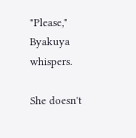"Please," Byakuya whispers.

She doesn't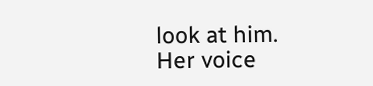look at him. Her voice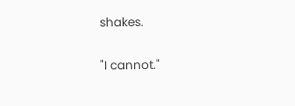shakes.

"I cannot."